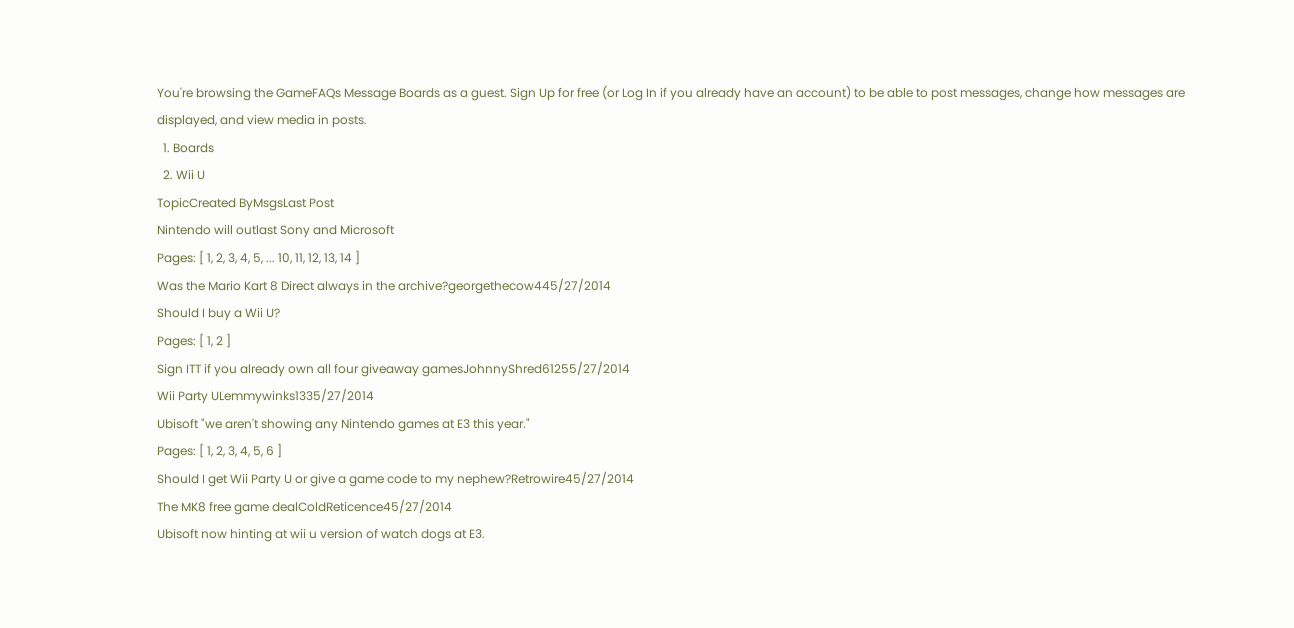You're browsing the GameFAQs Message Boards as a guest. Sign Up for free (or Log In if you already have an account) to be able to post messages, change how messages are displayed, and view media in posts.
  1. Boards
  2. Wii U
TopicCreated ByMsgsLast Post
Nintendo will outlast Sony and Microsoft
Pages: [ 1, 2, 3, 4, 5, ... 10, 11, 12, 13, 14 ]
Was the Mario Kart 8 Direct always in the archive?georgethecow445/27/2014
Should I buy a Wii U?
Pages: [ 1, 2 ]
Sign ITT if you already own all four giveaway gamesJohnnyShred61255/27/2014
Wii Party ULemmywinks1335/27/2014
Ubisoft "we aren't showing any Nintendo games at E3 this year."
Pages: [ 1, 2, 3, 4, 5, 6 ]
Should I get Wii Party U or give a game code to my nephew?Retrowire45/27/2014
The MK8 free game dealColdReticence45/27/2014
Ubisoft now hinting at wii u version of watch dogs at E3.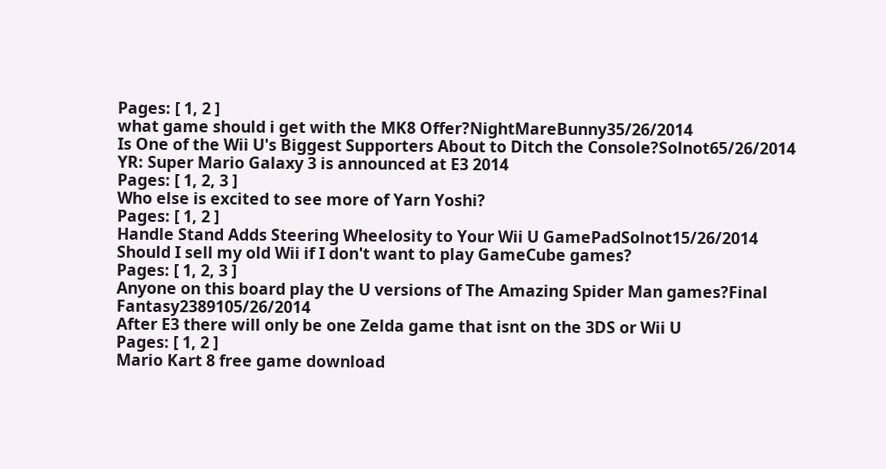Pages: [ 1, 2 ]
what game should i get with the MK8 Offer?NightMareBunny35/26/2014
Is One of the Wii U's Biggest Supporters About to Ditch the Console?Solnot65/26/2014
YR: Super Mario Galaxy 3 is announced at E3 2014
Pages: [ 1, 2, 3 ]
Who else is excited to see more of Yarn Yoshi?
Pages: [ 1, 2 ]
Handle Stand Adds Steering Wheelosity to Your Wii U GamePadSolnot15/26/2014
Should I sell my old Wii if I don't want to play GameCube games?
Pages: [ 1, 2, 3 ]
Anyone on this board play the U versions of The Amazing Spider Man games?Final Fantasy2389105/26/2014
After E3 there will only be one Zelda game that isnt on the 3DS or Wii U
Pages: [ 1, 2 ]
Mario Kart 8 free game download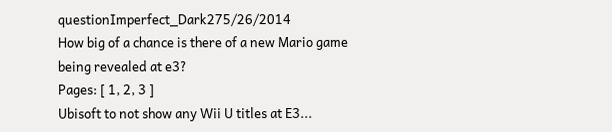questionImperfect_Dark275/26/2014
How big of a chance is there of a new Mario game being revealed at e3?
Pages: [ 1, 2, 3 ]
Ubisoft to not show any Wii U titles at E3...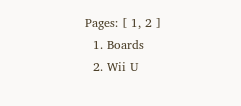Pages: [ 1, 2 ]
  1. Boards
  2. Wii U